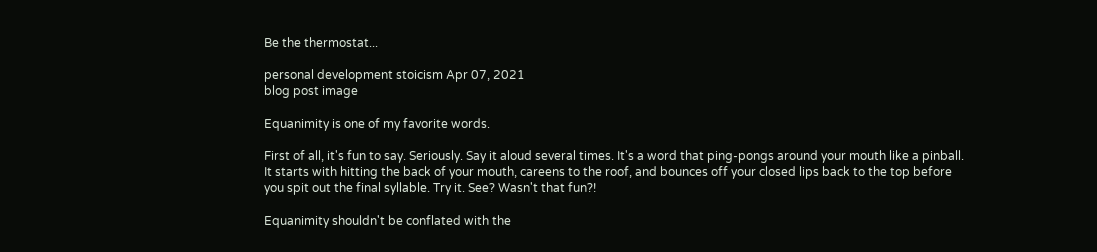Be the thermostat...

personal development stoicism Apr 07, 2021
blog post image

Equanimity is one of my favorite words.

First of all, it's fun to say. Seriously. Say it aloud several times. It's a word that ping-pongs around your mouth like a pinball. It starts with hitting the back of your mouth, careens to the roof, and bounces off your closed lips back to the top before you spit out the final syllable. Try it. See? Wasn't that fun?!

Equanimity shouldn't be conflated with the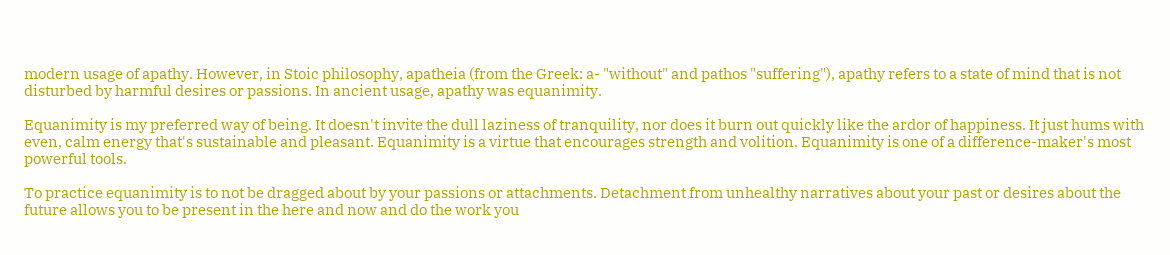modern usage of apathy. However, in Stoic philosophy, apatheia (from the Greek: a- "without" and pathos "suffering"), apathy refers to a state of mind that is not disturbed by harmful desires or passions. In ancient usage, apathy was equanimity.

Equanimity is my preferred way of being. It doesn't invite the dull laziness of tranquility, nor does it burn out quickly like the ardor of happiness. It just hums with even, calm energy that's sustainable and pleasant. Equanimity is a virtue that encourages strength and volition. Equanimity is one of a difference-maker's most powerful tools.

To practice equanimity is to not be dragged about by your passions or attachments. Detachment from unhealthy narratives about your past or desires about the future allows you to be present in the here and now and do the work you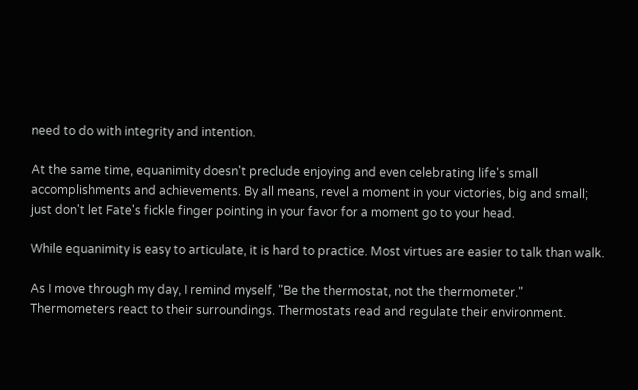need to do with integrity and intention.

At the same time, equanimity doesn't preclude enjoying and even celebrating life's small accomplishments and achievements. By all means, revel a moment in your victories, big and small; just don't let Fate's fickle finger pointing in your favor for a moment go to your head.

While equanimity is easy to articulate, it is hard to practice. Most virtues are easier to talk than walk.

As I move through my day, I remind myself, "Be the thermostat, not the thermometer." Thermometers react to their surroundings. Thermostats read and regulate their environment.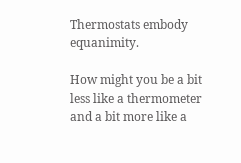Thermostats embody equanimity.

How might you be a bit less like a thermometer and a bit more like a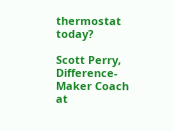thermostat today?

Scott Perry, Difference-Maker Coach at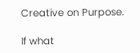Creative on Purpose.

If what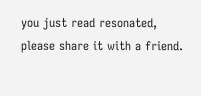you just read resonated, please share it with a friend.